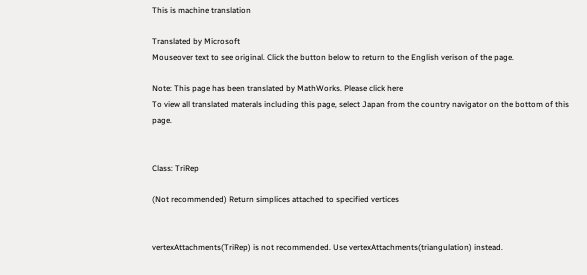This is machine translation

Translated by Microsoft
Mouseover text to see original. Click the button below to return to the English verison of the page.

Note: This page has been translated by MathWorks. Please click here
To view all translated materals including this page, select Japan from the country navigator on the bottom of this page.


Class: TriRep

(Not recommended) Return simplices attached to specified vertices


vertexAttachments(TriRep) is not recommended. Use vertexAttachments(triangulation) instead.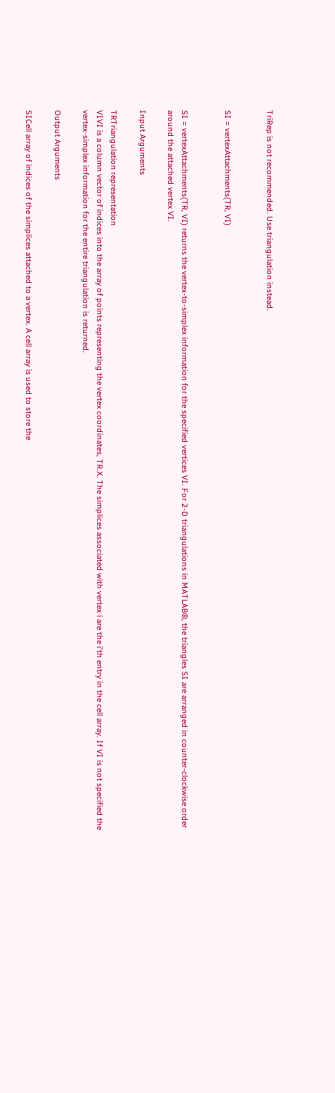TriRep is not recommended. Use triangulation instead.


SI = vertexAttachments(TR, VI)


SI = vertexAttachments(TR, VI) returns the vertex-to-simplex information for the specified vertices VI. For 2-D triangulations in MATLAB®, the triangles SI are arranged in counter-clockwise order around the attached vertex VI.

Input Arguments

TRTriangulation representation
VIVI is a column vector of indices into the array of points representing the vertex coordinates, TR.X. The simplices associated with vertex i are the i'th entry in the cell array. If VI is not specified the vertex-simplex information for the entire triangulation is returned.

Output Arguments

SICell array of indices of the simplices attached to a vertex. A cell array is used to store the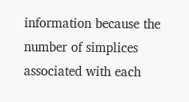information because the number of simplices associated with each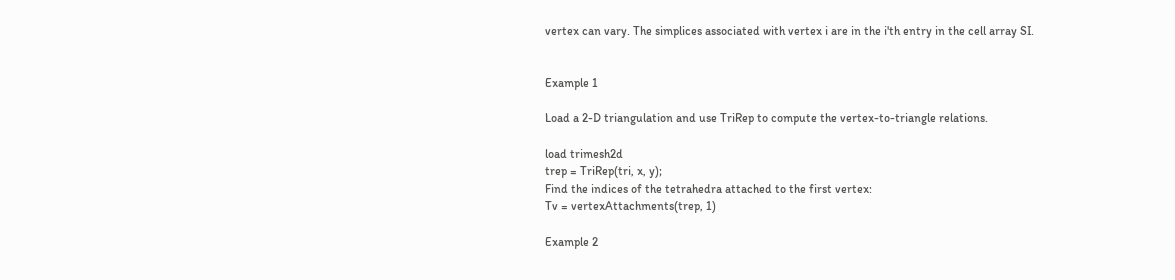vertex can vary. The simplices associated with vertex i are in the i'th entry in the cell array SI.


Example 1

Load a 2-D triangulation and use TriRep to compute the vertex-to-triangle relations.

load trimesh2d
trep = TriRep(tri, x, y);
Find the indices of the tetrahedra attached to the first vertex:
Tv = vertexAttachments(trep, 1)

Example 2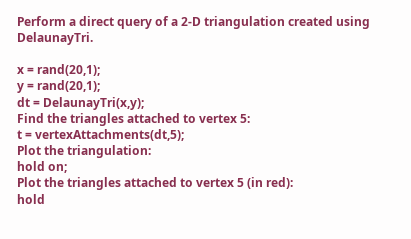Perform a direct query of a 2-D triangulation created using DelaunayTri.

x = rand(20,1);
y = rand(20,1);
dt = DelaunayTri(x,y);
Find the triangles attached to vertex 5:
t = vertexAttachments(dt,5);
Plot the triangulation:
hold on;
Plot the triangles attached to vertex 5 (in red):
hold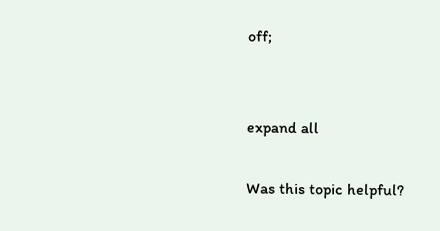off;


expand all

Was this topic helpful?